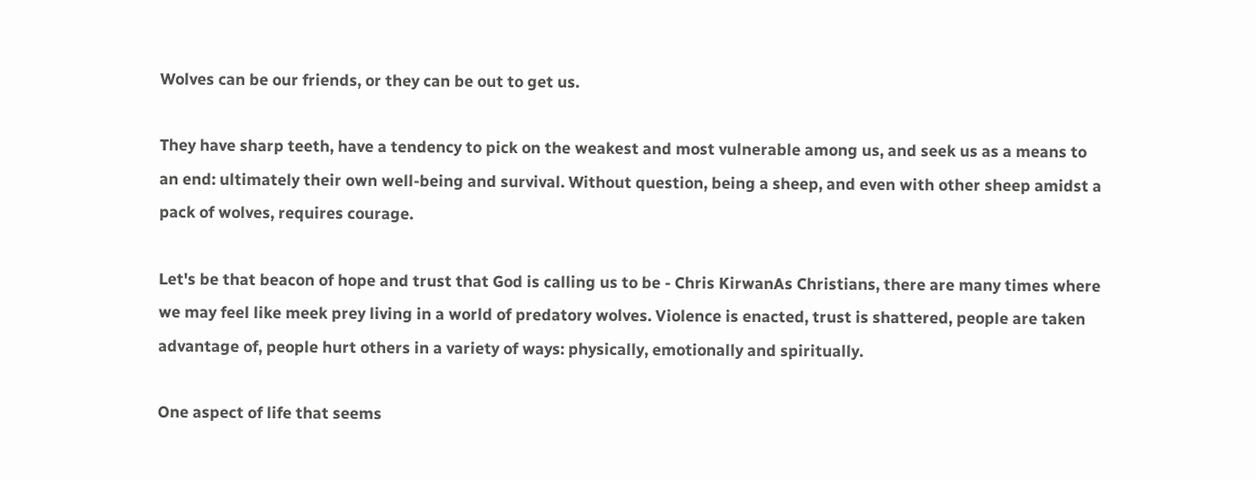Wolves can be our friends, or they can be out to get us.

They have sharp teeth, have a tendency to pick on the weakest and most vulnerable among us, and seek us as a means to an end: ultimately their own well-being and survival. Without question, being a sheep, and even with other sheep amidst a pack of wolves, requires courage.

Let's be that beacon of hope and trust that God is calling us to be - Chris KirwanAs Christians, there are many times where we may feel like meek prey living in a world of predatory wolves. Violence is enacted, trust is shattered, people are taken advantage of, people hurt others in a variety of ways: physically, emotionally and spiritually.

One aspect of life that seems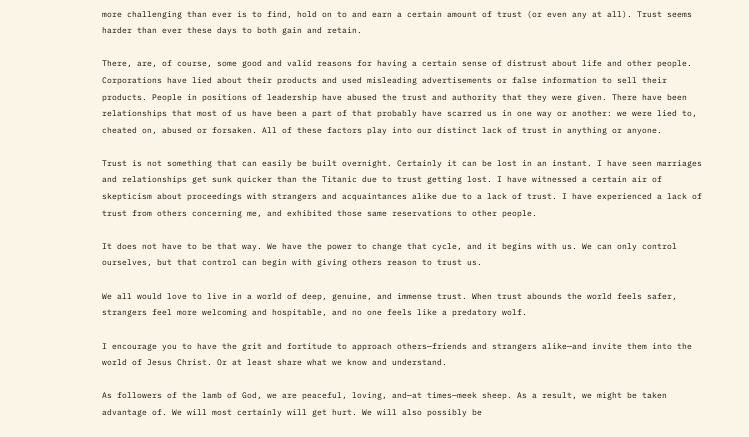more challenging than ever is to find, hold on to and earn a certain amount of trust (or even any at all). Trust seems harder than ever these days to both gain and retain.

There, are, of course, some good and valid reasons for having a certain sense of distrust about life and other people. Corporations have lied about their products and used misleading advertisements or false information to sell their products. People in positions of leadership have abused the trust and authority that they were given. There have been relationships that most of us have been a part of that probably have scarred us in one way or another: we were lied to, cheated on, abused or forsaken. All of these factors play into our distinct lack of trust in anything or anyone.

Trust is not something that can easily be built overnight. Certainly it can be lost in an instant. I have seen marriages and relationships get sunk quicker than the Titanic due to trust getting lost. I have witnessed a certain air of skepticism about proceedings with strangers and acquaintances alike due to a lack of trust. I have experienced a lack of trust from others concerning me, and exhibited those same reservations to other people.

It does not have to be that way. We have the power to change that cycle, and it begins with us. We can only control ourselves, but that control can begin with giving others reason to trust us.

We all would love to live in a world of deep, genuine, and immense trust. When trust abounds the world feels safer, strangers feel more welcoming and hospitable, and no one feels like a predatory wolf.

I encourage you to have the grit and fortitude to approach others—friends and strangers alike—and invite them into the world of Jesus Christ. Or at least share what we know and understand.

As followers of the lamb of God, we are peaceful, loving, and—at times—meek sheep. As a result, we might be taken advantage of. We will most certainly will get hurt. We will also possibly be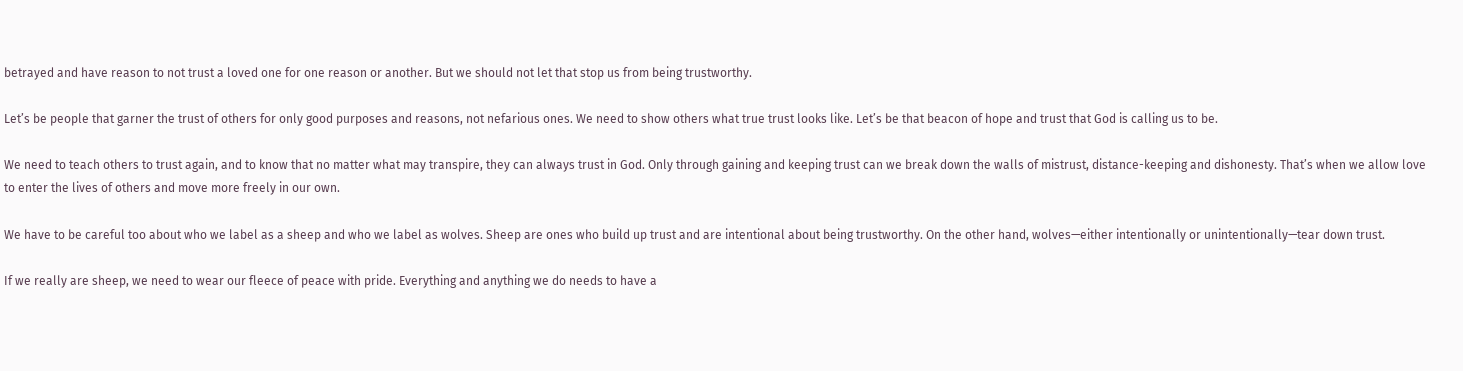betrayed and have reason to not trust a loved one for one reason or another. But we should not let that stop us from being trustworthy.

Let’s be people that garner the trust of others for only good purposes and reasons, not nefarious ones. We need to show others what true trust looks like. Let’s be that beacon of hope and trust that God is calling us to be.

We need to teach others to trust again, and to know that no matter what may transpire, they can always trust in God. Only through gaining and keeping trust can we break down the walls of mistrust, distance-keeping and dishonesty. That’s when we allow love to enter the lives of others and move more freely in our own.

We have to be careful too about who we label as a sheep and who we label as wolves. Sheep are ones who build up trust and are intentional about being trustworthy. On the other hand, wolves—either intentionally or unintentionally—tear down trust.

If we really are sheep, we need to wear our fleece of peace with pride. Everything and anything we do needs to have a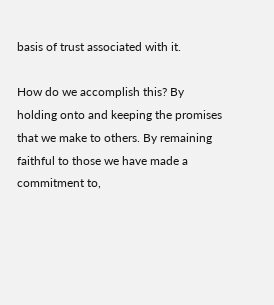basis of trust associated with it.

How do we accomplish this? By holding onto and keeping the promises that we make to others. By remaining faithful to those we have made a commitment to,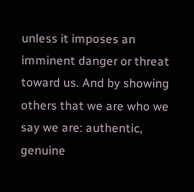unless it imposes an imminent danger or threat toward us. And by showing others that we are who we say we are: authentic, genuine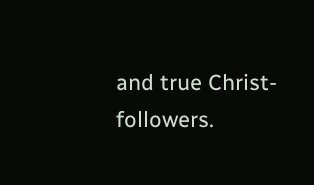and true Christ-followers.